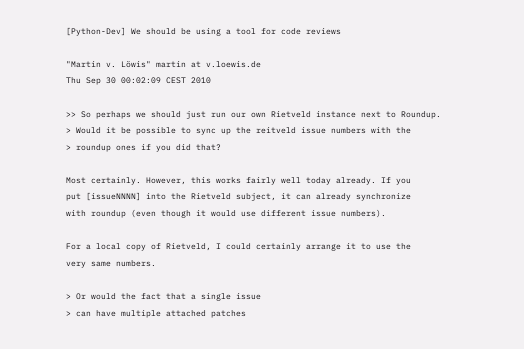[Python-Dev] We should be using a tool for code reviews

"Martin v. Löwis" martin at v.loewis.de
Thu Sep 30 00:02:09 CEST 2010

>> So perhaps we should just run our own Rietveld instance next to Roundup.
> Would it be possible to sync up the reitveld issue numbers with the
> roundup ones if you did that?

Most certainly. However, this works fairly well today already. If you
put [issueNNNN] into the Rietveld subject, it can already synchronize
with roundup (even though it would use different issue numbers).

For a local copy of Rietveld, I could certainly arrange it to use the
very same numbers.

> Or would the fact that a single issue
> can have multiple attached patches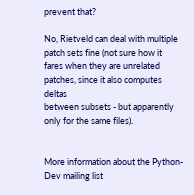prevent that?

No, Rietveld can deal with multiple patch sets fine (not sure how it
fares when they are unrelated patches, since it also computes deltas
between subsets - but apparently only for the same files).


More information about the Python-Dev mailing list